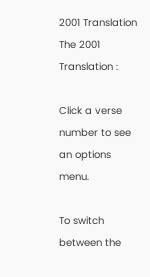2001 Translation The 2001 Translation :

Click a verse number to see an options menu.

To switch between the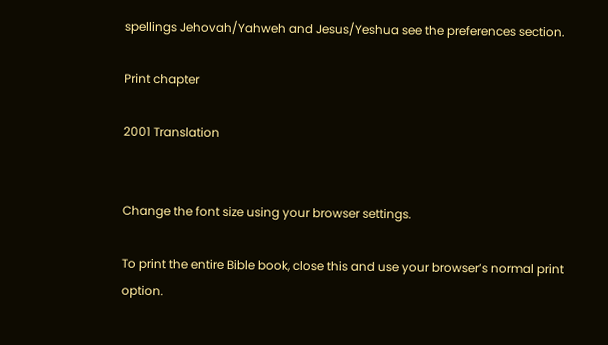spellings Jehovah/Yahweh and Jesus/Yeshua see the preferences section.

Print chapter

2001 Translation


Change the font size using your browser settings.

To print the entire Bible book, close this and use your browser’s normal print option.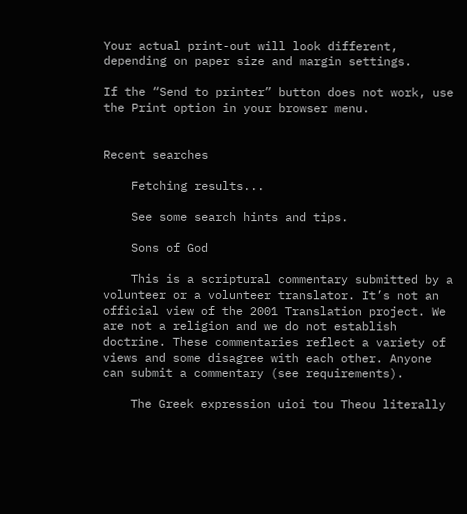Your actual print-out will look different, depending on paper size and margin settings.

If the “Send to printer” button does not work, use the Print option in your browser menu.


Recent searches

    Fetching results...

    See some search hints and tips.

    Sons of God

    This is a scriptural commentary submitted by a volunteer or a volunteer translator. It’s not an official view of the 2001 Translation project. We are not a religion and we do not establish doctrine. These commentaries reflect a variety of views and some disagree with each other. Anyone can submit a commentary (see requirements).

    The Greek expression uioi tou Theou literally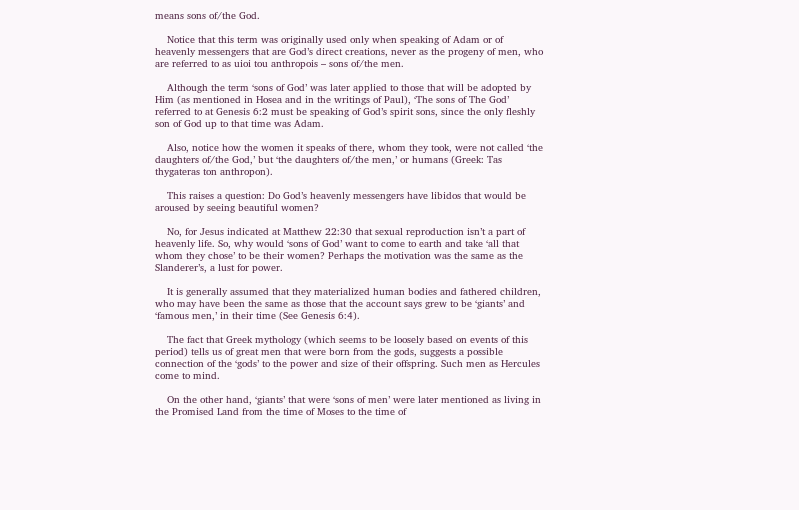means sons of/the God.

    Notice that this term was originally used only when speaking of Adam or of heavenly messengers that are God’s direct creations, never as the progeny of men, who are referred to as uioi tou anthropois – sons of/the men.

    Although the term ‘sons of God’ was later applied to those that will be adopted by Him (as mentioned in Hosea and in the writings of Paul), ‘The sons of The God’ referred to at Genesis 6:2 must be speaking of God’s spirit sons, since the only fleshly son of God up to that time was Adam.

    Also, notice how the women it speaks of there, whom they took, were not called ‘the daughters of/the God,’ but ‘the daughters of/the men,’ or humans (Greek: Tas thygateras ton anthropon).

    This raises a question: Do God’s heavenly messengers have libidos that would be aroused by seeing beautiful women?

    No, for Jesus indicated at Matthew 22:30 that sexual reproduction isn’t a part of heavenly life. So, why would ‘sons of God’ want to come to earth and take ‘all that whom they chose’ to be their women? Perhaps the motivation was the same as the Slanderer’s, a lust for power.

    It is generally assumed that they materialized human bodies and fathered children, who may have been the same as those that the account says grew to be ‘giants’ and ‘famous men,’ in their time (See Genesis 6:4).

    The fact that Greek mythology (which seems to be loosely based on events of this period) tells us of great men that were born from the gods, suggests a possible connection of the ‘gods’ to the power and size of their offspring. Such men as Hercules come to mind.

    On the other hand, ‘giants’ that were ‘sons of men’ were later mentioned as living in the Promised Land from the time of Moses to the time of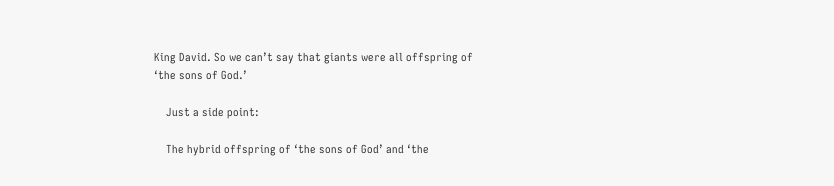King David. So we can’t say that giants were all offspring of ‘the sons of God.’

    Just a side point:

    The hybrid offspring of ‘the sons of God’ and ‘the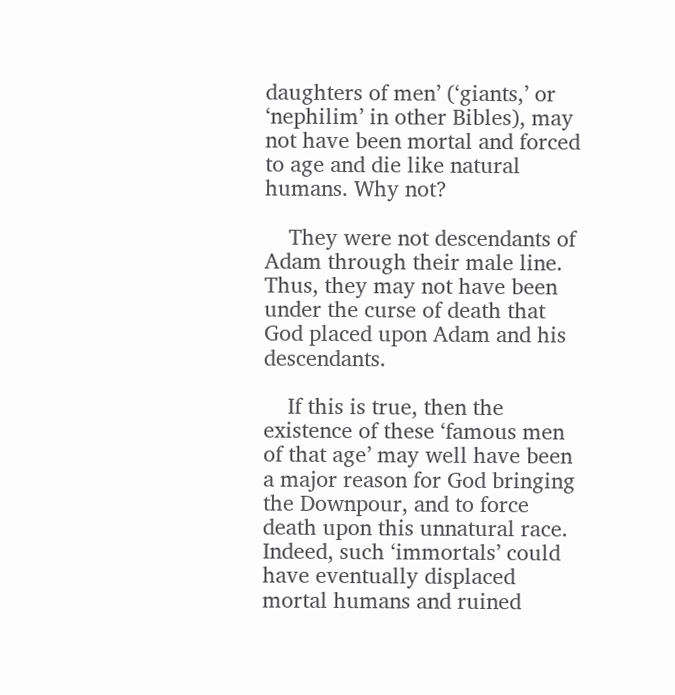daughters of men’ (‘giants,’ or ‘nephilim’ in other Bibles), may not have been mortal and forced to age and die like natural humans. Why not?

    They were not descendants of Adam through their male line. Thus, they may not have been under the curse of death that God placed upon Adam and his descendants.

    If this is true, then the existence of these ‘famous men of that age’ may well have been a major reason for God bringing the Downpour, and to force death upon this unnatural race. Indeed, such ‘immortals’ could have eventually displaced mortal humans and ruined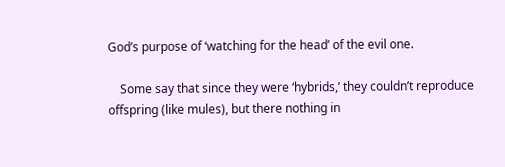God’s purpose of ‘watching for the head’ of the evil one.

    Some say that since they were ‘hybrids,’ they couldn’t reproduce offspring (like mules), but there nothing in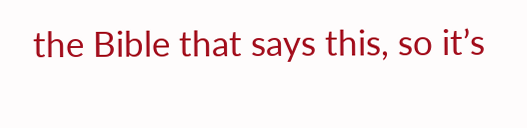the Bible that says this, so it’s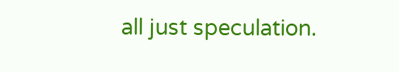all just speculation.